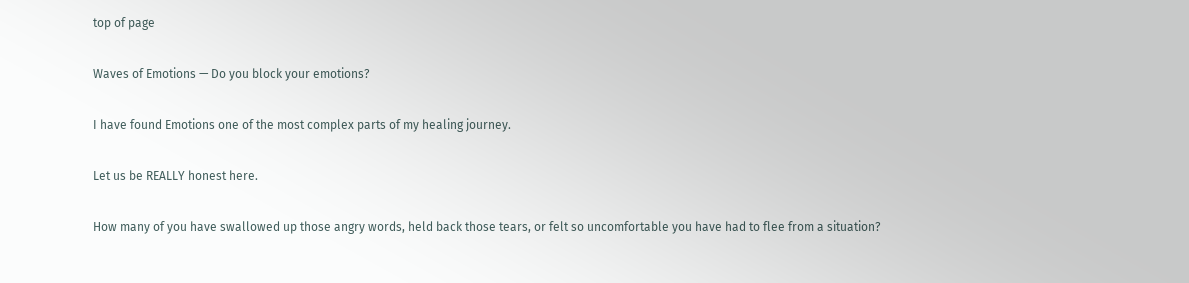top of page

Waves of Emotions — Do you block your emotions?

I have found Emotions one of the most complex parts of my healing journey.

Let us be REALLY honest here.

How many of you have swallowed up those angry words, held back those tears, or felt so uncomfortable you have had to flee from a situation?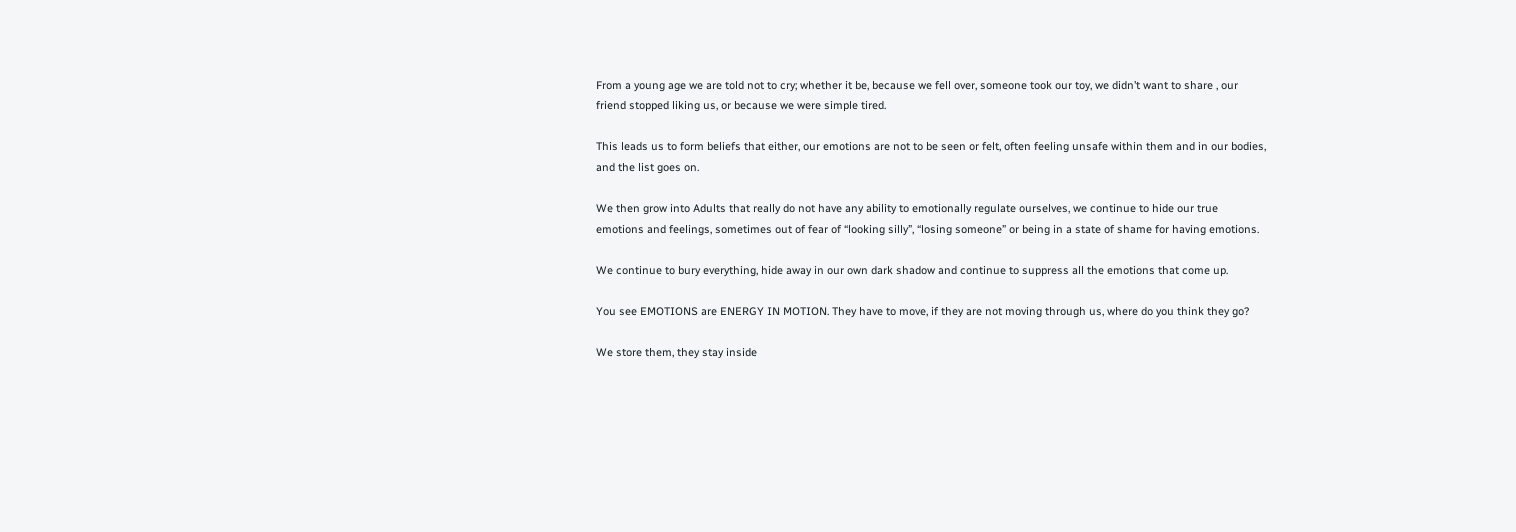From a young age we are told not to cry; whether it be, because we fell over, someone took our toy, we didn’t want to share , our friend stopped liking us, or because we were simple tired.

This leads us to form beliefs that either, our emotions are not to be seen or felt, often feeling unsafe within them and in our bodies, and the list goes on.

We then grow into Adults that really do not have any ability to emotionally regulate ourselves, we continue to hide our true emotions and feelings, sometimes out of fear of “looking silly”, “losing someone” or being in a state of shame for having emotions.

We continue to bury everything, hide away in our own dark shadow and continue to suppress all the emotions that come up.

You see EMOTIONS are ENERGY IN MOTION. They have to move, if they are not moving through us, where do you think they go?

We store them, they stay inside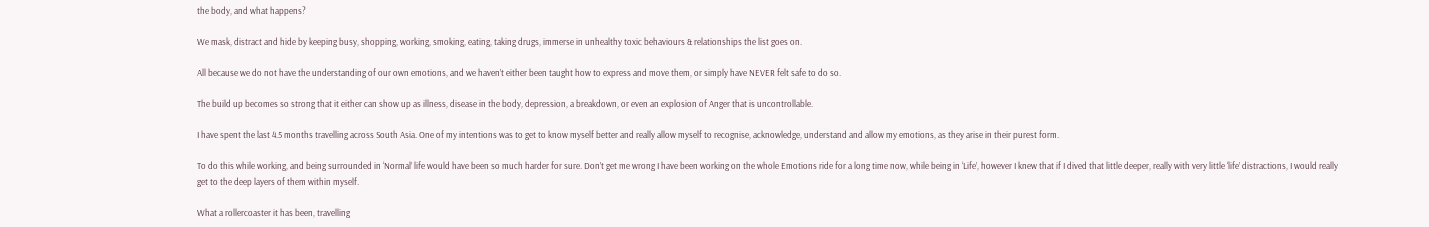the body, and what happens?

We mask, distract and hide by keeping busy, shopping, working, smoking, eating, taking drugs, immerse in unhealthy toxic behaviours & relationships the list goes on.

All because we do not have the understanding of our own emotions, and we haven’t either been taught how to express and move them, or simply have NEVER felt safe to do so.

The build up becomes so strong that it either can show up as illness, disease in the body, depression, a breakdown, or even an explosion of Anger that is uncontrollable.

I have spent the last 4.5 months travelling across South Asia. One of my intentions was to get to know myself better and really allow myself to recognise, acknowledge, understand and allow my emotions, as they arise in their purest form.

To do this while working, and being surrounded in ‘Normal’ life would have been so much harder for sure. Don’t get me wrong I have been working on the whole Emotions ride for a long time now, while being in ‘Life’, however I knew that if I dived that little deeper, really with very little ‘life’ distractions, I would really get to the deep layers of them within myself.

What a rollercoaster it has been, travelling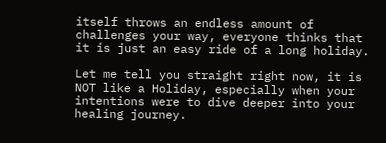itself throws an endless amount of challenges your way, everyone thinks that it is just an easy ride of a long holiday.

Let me tell you straight right now, it is NOT like a Holiday, especially when your intentions were to dive deeper into your healing journey.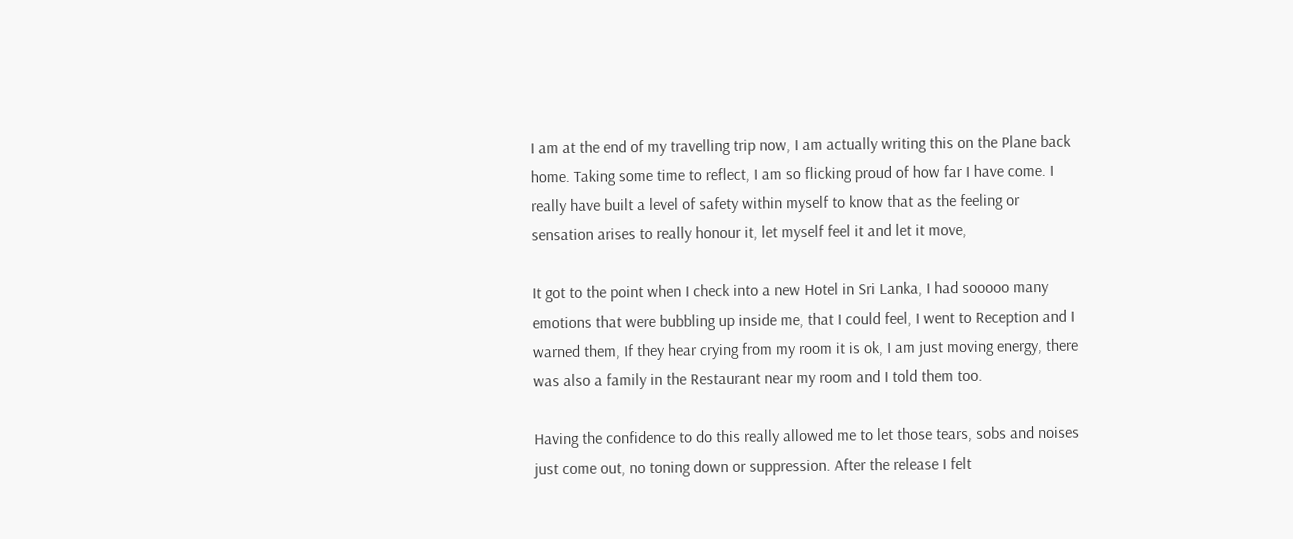I am at the end of my travelling trip now, I am actually writing this on the Plane back home. Taking some time to reflect, I am so flicking proud of how far I have come. I really have built a level of safety within myself to know that as the feeling or sensation arises to really honour it, let myself feel it and let it move,

It got to the point when I check into a new Hotel in Sri Lanka, I had sooooo many emotions that were bubbling up inside me, that I could feel, I went to Reception and I warned them, If they hear crying from my room it is ok, I am just moving energy, there was also a family in the Restaurant near my room and I told them too.

Having the confidence to do this really allowed me to let those tears, sobs and noises just come out, no toning down or suppression. After the release I felt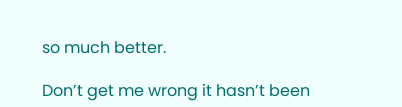so much better.

Don’t get me wrong it hasn’t been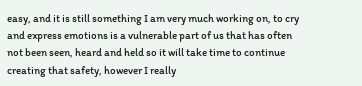easy, and it is still something I am very much working on, to cry and express emotions is a vulnerable part of us that has often not been seen, heard and held so it will take time to continue creating that safety, however I really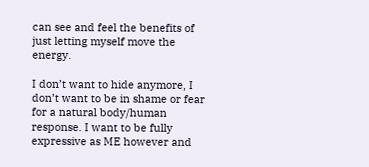can see and feel the benefits of just letting myself move the energy.

I don’t want to hide anymore, I don’t want to be in shame or fear for a natural body/human response. I want to be fully expressive as ME however and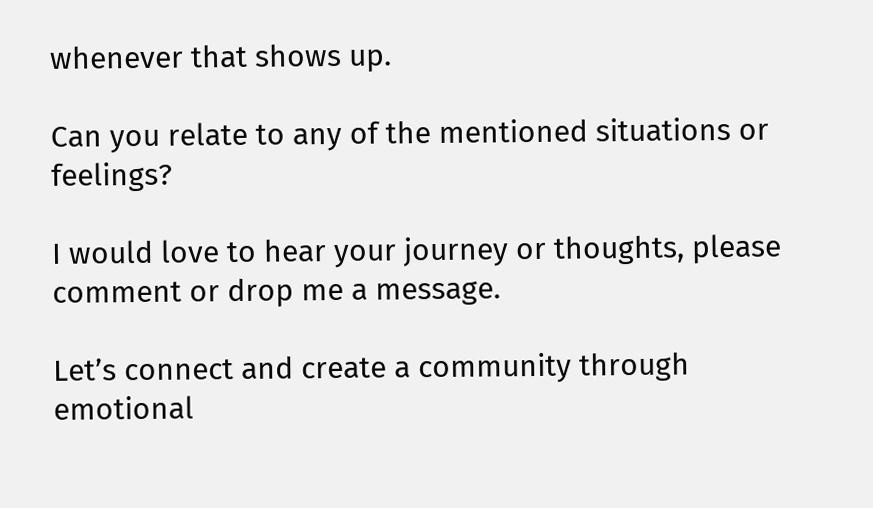whenever that shows up.

Can you relate to any of the mentioned situations or feelings?

I would love to hear your journey or thoughts, please comment or drop me a message.

Let’s connect and create a community through emotional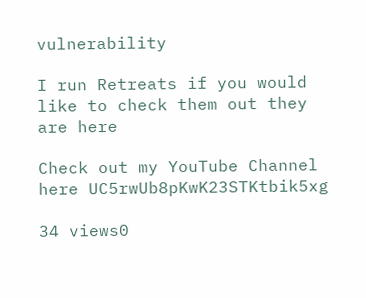vulnerability

I run Retreats if you would like to check them out they are here

Check out my YouTube Channel here UC5rwUb8pKwK23STKtbik5xg

34 views0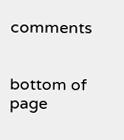comments


bottom of page